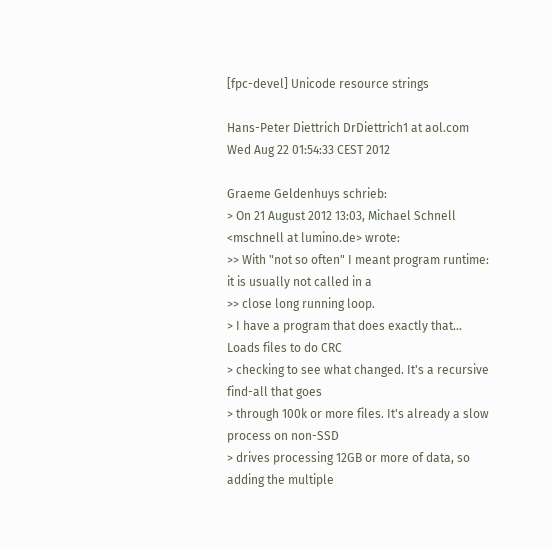[fpc-devel] Unicode resource strings

Hans-Peter Diettrich DrDiettrich1 at aol.com
Wed Aug 22 01:54:33 CEST 2012

Graeme Geldenhuys schrieb:
> On 21 August 2012 13:03, Michael Schnell <mschnell at lumino.de> wrote:
>> With "not so often" I meant program runtime:  it is usually not called in a
>> close long running loop.
> I have a program that does exactly that... Loads files to do CRC
> checking to see what changed. It's a recursive find-all that goes
> through 100k or more files. It's already a slow process on non-SSD
> drives processing 12GB or more of data, so adding the multiple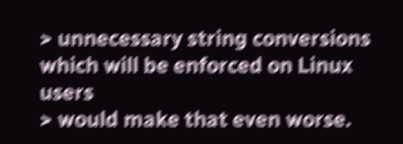> unnecessary string conversions which will be enforced on Linux users
> would make that even worse.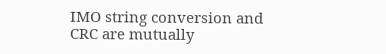IMO string conversion and CRC are mutually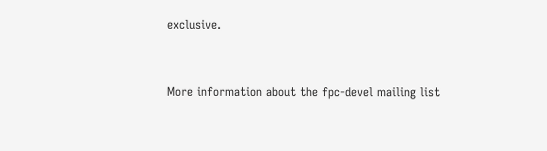exclusive.


More information about the fpc-devel mailing list